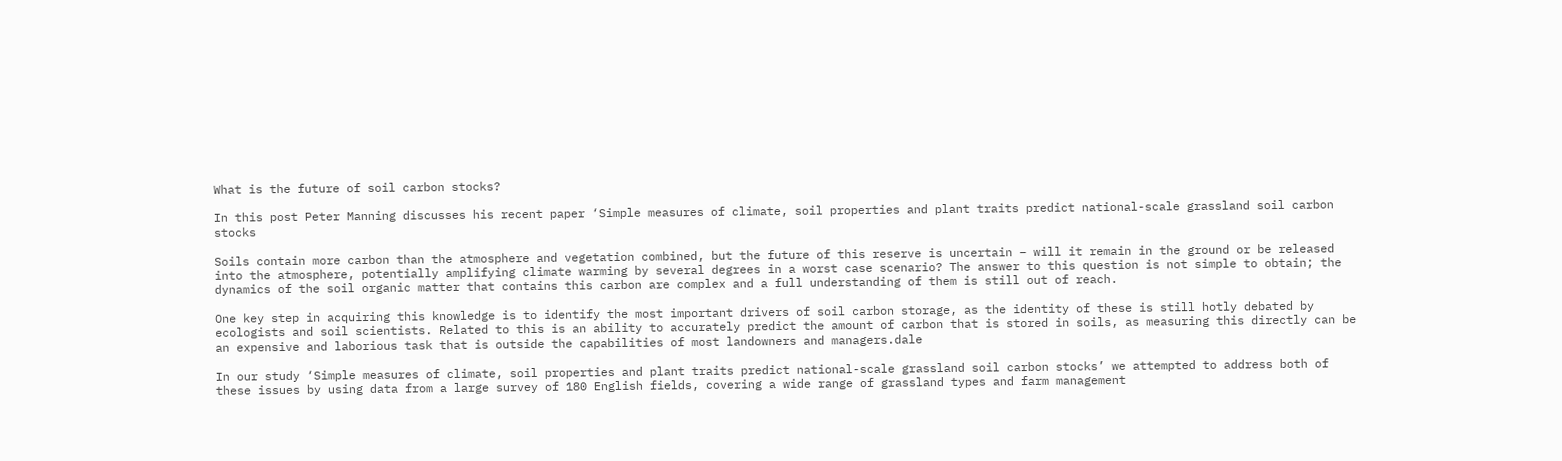What is the future of soil carbon stocks?

In this post Peter Manning discusses his recent paper ‘Simple measures of climate, soil properties and plant traits predict national-scale grassland soil carbon stocks

Soils contain more carbon than the atmosphere and vegetation combined, but the future of this reserve is uncertain – will it remain in the ground or be released into the atmosphere, potentially amplifying climate warming by several degrees in a worst case scenario? The answer to this question is not simple to obtain; the dynamics of the soil organic matter that contains this carbon are complex and a full understanding of them is still out of reach.

One key step in acquiring this knowledge is to identify the most important drivers of soil carbon storage, as the identity of these is still hotly debated by ecologists and soil scientists. Related to this is an ability to accurately predict the amount of carbon that is stored in soils, as measuring this directly can be an expensive and laborious task that is outside the capabilities of most landowners and managers.dale

In our study ‘Simple measures of climate, soil properties and plant traits predict national-scale grassland soil carbon stocks’ we attempted to address both of these issues by using data from a large survey of 180 English fields, covering a wide range of grassland types and farm management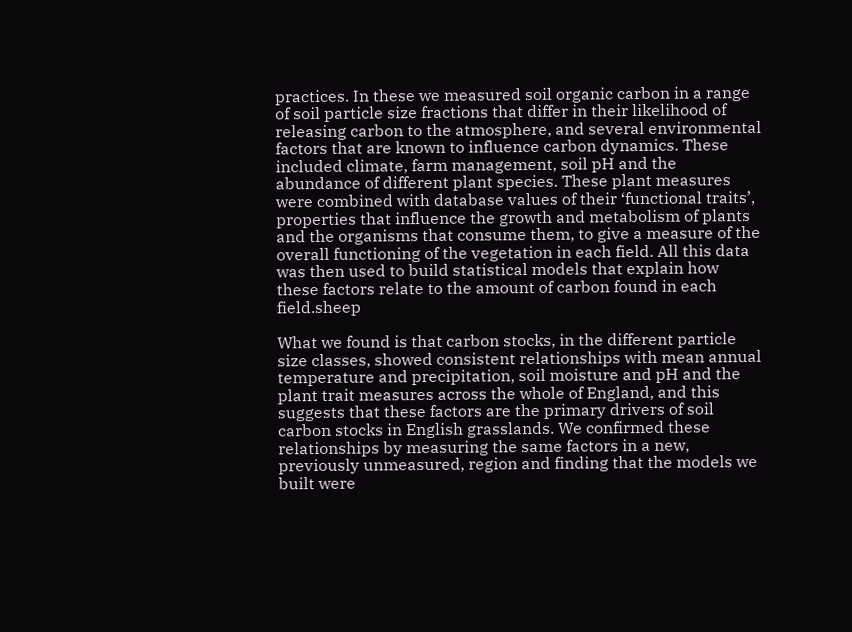practices. In these we measured soil organic carbon in a range of soil particle size fractions that differ in their likelihood of releasing carbon to the atmosphere, and several environmental factors that are known to influence carbon dynamics. These included climate, farm management, soil pH and the abundance of different plant species. These plant measures were combined with database values of their ‘functional traits’, properties that influence the growth and metabolism of plants and the organisms that consume them, to give a measure of the overall functioning of the vegetation in each field. All this data was then used to build statistical models that explain how these factors relate to the amount of carbon found in each field.sheep

What we found is that carbon stocks, in the different particle size classes, showed consistent relationships with mean annual temperature and precipitation, soil moisture and pH and the plant trait measures across the whole of England, and this suggests that these factors are the primary drivers of soil carbon stocks in English grasslands. We confirmed these relationships by measuring the same factors in a new, previously unmeasured, region and finding that the models we built were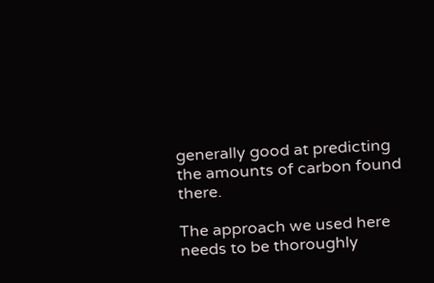generally good at predicting the amounts of carbon found there.

The approach we used here needs to be thoroughly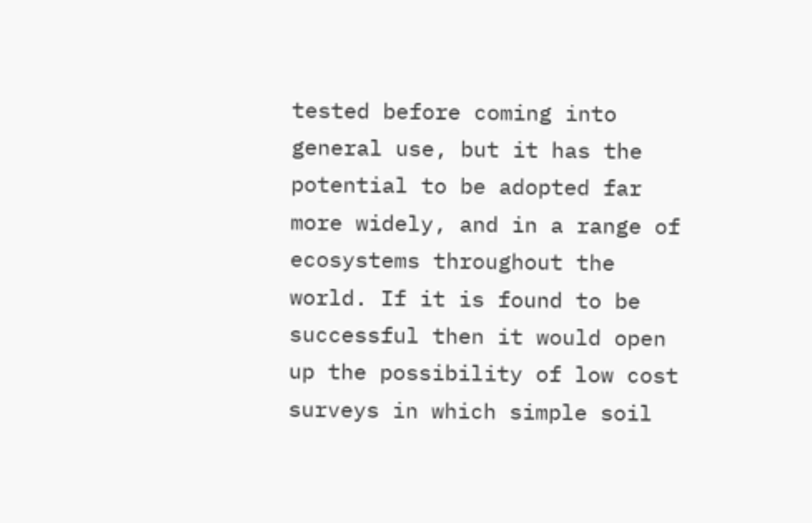tested before coming into general use, but it has the potential to be adopted far more widely, and in a range of ecosystems throughout the world. If it is found to be successful then it would open up the possibility of low cost surveys in which simple soil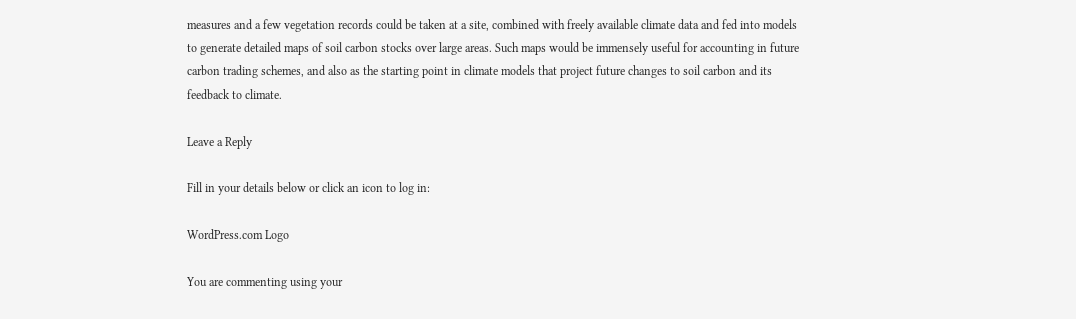measures and a few vegetation records could be taken at a site, combined with freely available climate data and fed into models to generate detailed maps of soil carbon stocks over large areas. Such maps would be immensely useful for accounting in future carbon trading schemes, and also as the starting point in climate models that project future changes to soil carbon and its feedback to climate.

Leave a Reply

Fill in your details below or click an icon to log in:

WordPress.com Logo

You are commenting using your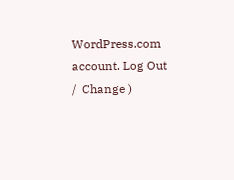WordPress.com account. Log Out /  Change )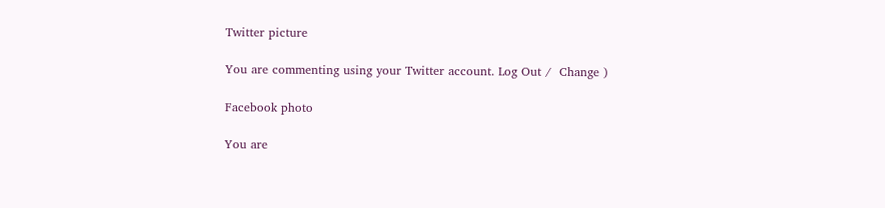Twitter picture

You are commenting using your Twitter account. Log Out /  Change )

Facebook photo

You are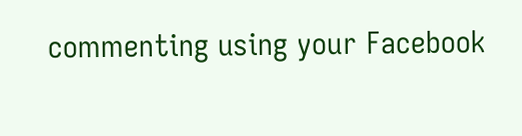commenting using your Facebook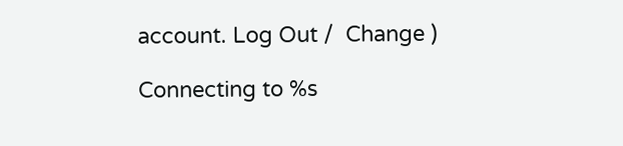account. Log Out /  Change )

Connecting to %s